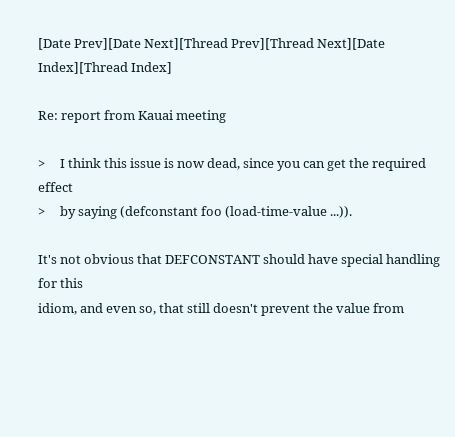[Date Prev][Date Next][Thread Prev][Thread Next][Date Index][Thread Index]

Re: report from Kauai meeting

>     I think this issue is now dead, since you can get the required effect
>     by saying (defconstant foo (load-time-value ...)).

It's not obvious that DEFCONSTANT should have special handling for this
idiom, and even so, that still doesn't prevent the value from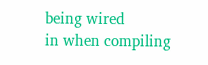being wired
in when compiling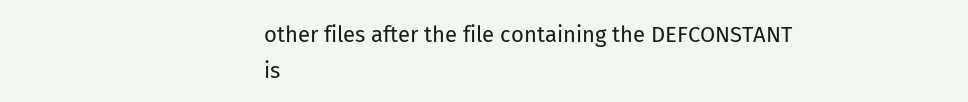other files after the file containing the DEFCONSTANT is